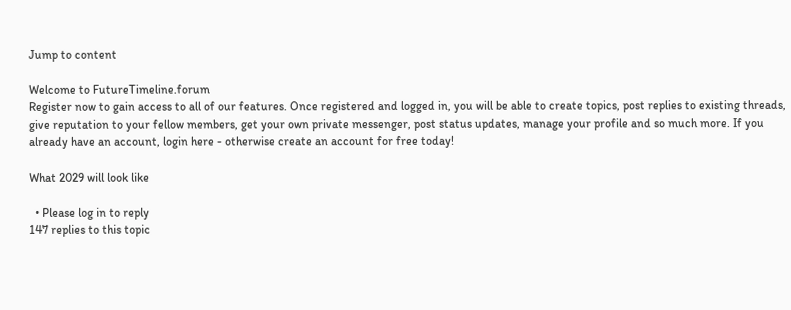Jump to content

Welcome to FutureTimeline.forum
Register now to gain access to all of our features. Once registered and logged in, you will be able to create topics, post replies to existing threads, give reputation to your fellow members, get your own private messenger, post status updates, manage your profile and so much more. If you already have an account, login here - otherwise create an account for free today!

What 2029 will look like

  • Please log in to reply
147 replies to this topic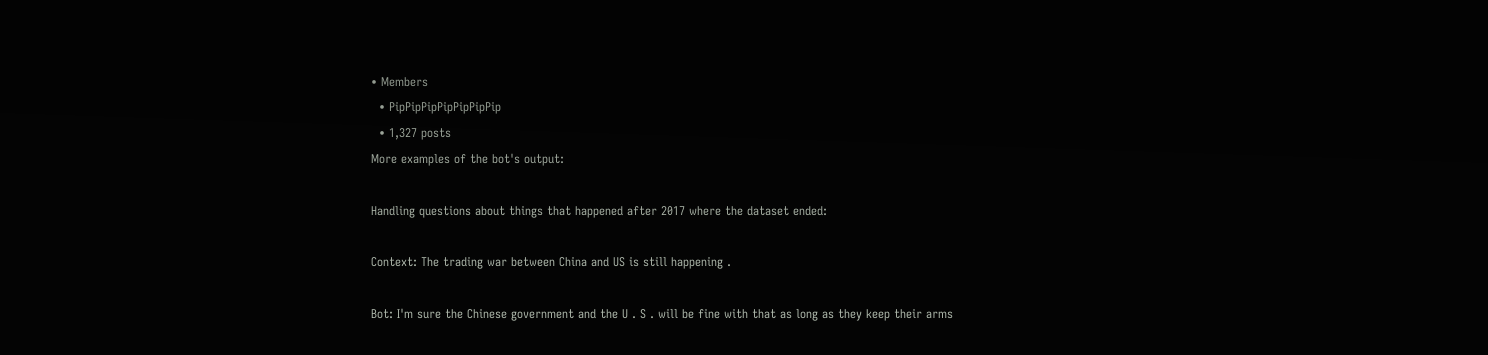• Members
  • PipPipPipPipPipPipPip
  • 1,327 posts
More examples of the bot's output:

Handling questions about things that happened after 2017 where the dataset ended:

Context: The trading war between China and US is still happening .

Bot: I'm sure the Chinese government and the U . S . will be fine with that as long as they keep their arms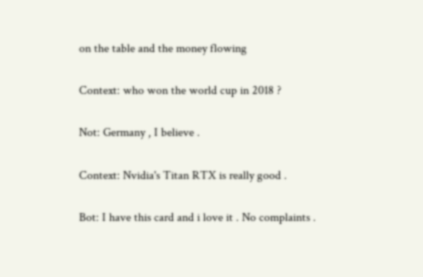on the table and the money flowing

Context: who won the world cup in 2018 ?

Not: Germany , I believe .

Context: Nvidia's Titan RTX is really good .

Bot: I have this card and i love it . No complaints .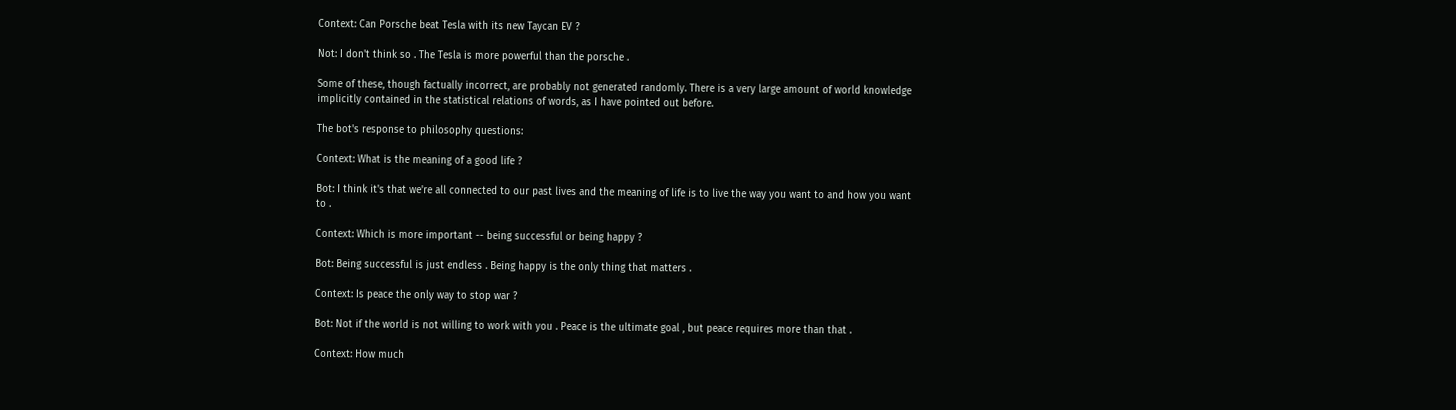Context: Can Porsche beat Tesla with its new Taycan EV ?

Not: I don't think so . The Tesla is more powerful than the porsche .

Some of these, though factually incorrect, are probably not generated randomly. There is a very large amount of world knowledge implicitly contained in the statistical relations of words, as I have pointed out before.

The bot's response to philosophy questions:

Context: What is the meaning of a good life ?

Bot: I think it's that we're all connected to our past lives and the meaning of life is to live the way you want to and how you want to .

Context: Which is more important -- being successful or being happy ?

Bot: Being successful is just endless . Being happy is the only thing that matters .

Context: Is peace the only way to stop war ?

Bot: Not if the world is not willing to work with you . Peace is the ultimate goal , but peace requires more than that .

Context: How much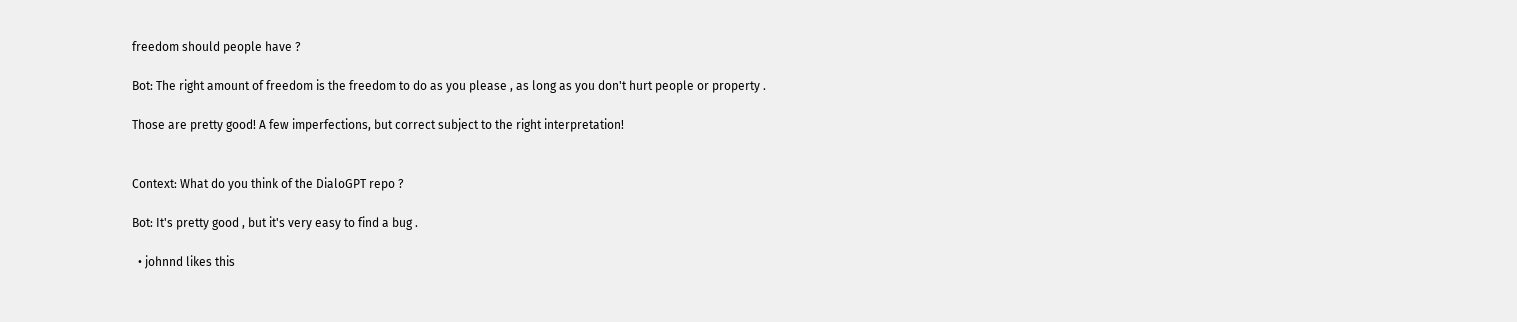freedom should people have ?

Bot: The right amount of freedom is the freedom to do as you please , as long as you don't hurt people or property .

Those are pretty good! A few imperfections, but correct subject to the right interpretation!


Context: What do you think of the DialoGPT repo ?

Bot: It's pretty good , but it's very easy to find a bug .

  • johnnd likes this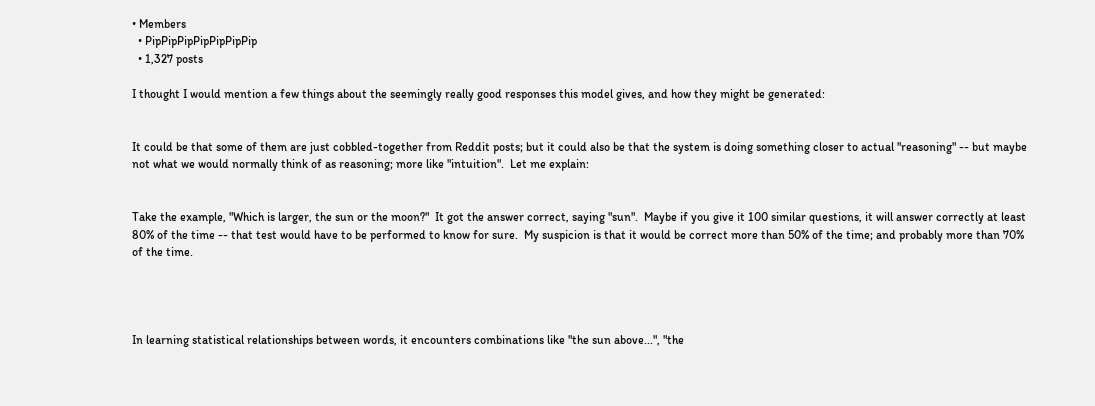• Members
  • PipPipPipPipPipPipPip
  • 1,327 posts

I thought I would mention a few things about the seemingly really good responses this model gives, and how they might be generated:


It could be that some of them are just cobbled-together from Reddit posts; but it could also be that the system is doing something closer to actual "reasoning" -- but maybe not what we would normally think of as reasoning; more like "intuition".  Let me explain:


Take the example, "Which is larger, the sun or the moon?"  It got the answer correct, saying "sun".  Maybe if you give it 100 similar questions, it will answer correctly at least 80% of the time -- that test would have to be performed to know for sure.  My suspicion is that it would be correct more than 50% of the time; and probably more than 70% of the time.




In learning statistical relationships between words, it encounters combinations like "the sun above...", "the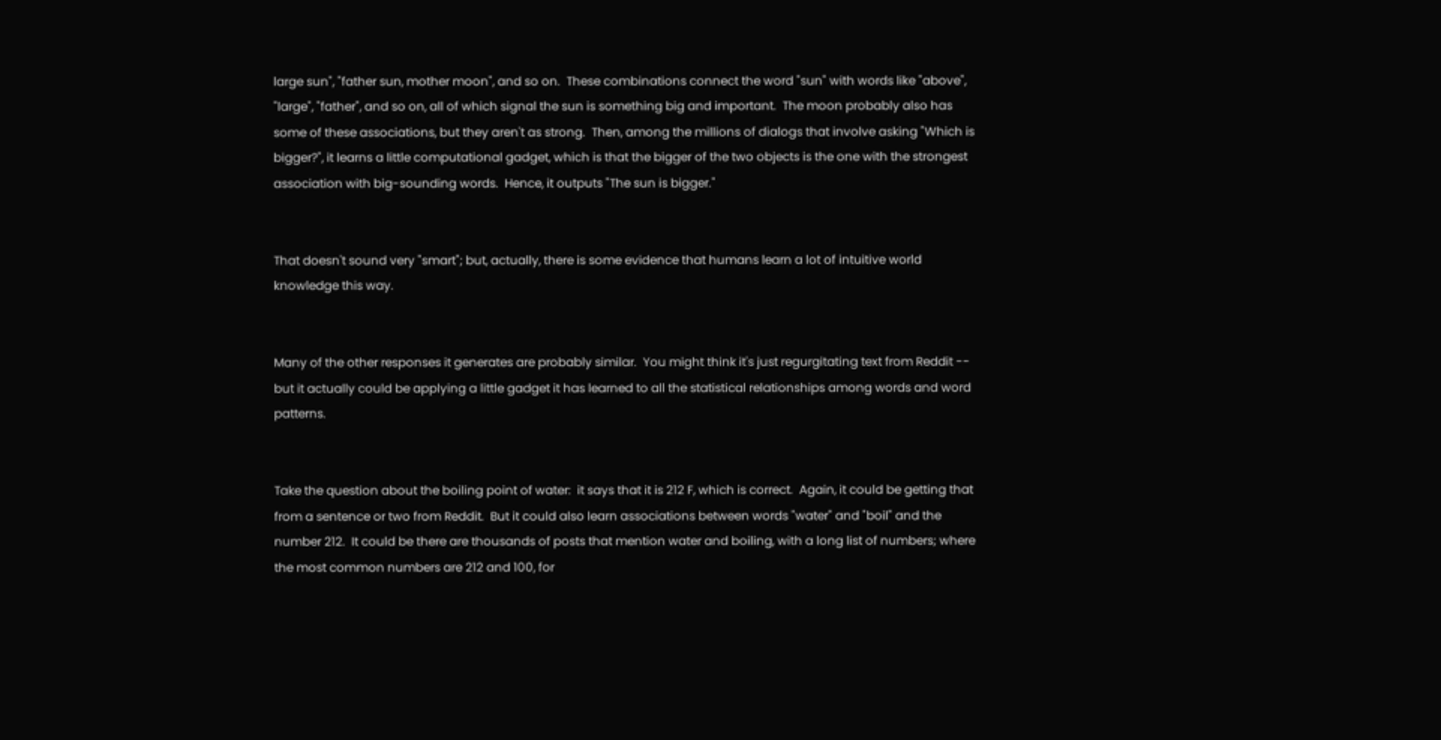large sun", "father sun, mother moon", and so on.  These combinations connect the word "sun" with words like "above", "large", "father", and so on, all of which signal the sun is something big and important.  The moon probably also has some of these associations, but they aren't as strong.  Then, among the millions of dialogs that involve asking "Which is bigger?", it learns a little computational gadget, which is that the bigger of the two objects is the one with the strongest association with big-sounding words.  Hence, it outputs "The sun is bigger."


That doesn't sound very "smart"; but, actually, there is some evidence that humans learn a lot of intuitive world knowledge this way.


Many of the other responses it generates are probably similar.  You might think it's just regurgitating text from Reddit -- but it actually could be applying a little gadget it has learned to all the statistical relationships among words and word patterns.


Take the question about the boiling point of water:  it says that it is 212 F, which is correct.  Again, it could be getting that from a sentence or two from Reddit.  But it could also learn associations between words "water" and "boil" and the number 212.  It could be there are thousands of posts that mention water and boiling, with a long list of numbers; where the most common numbers are 212 and 100, for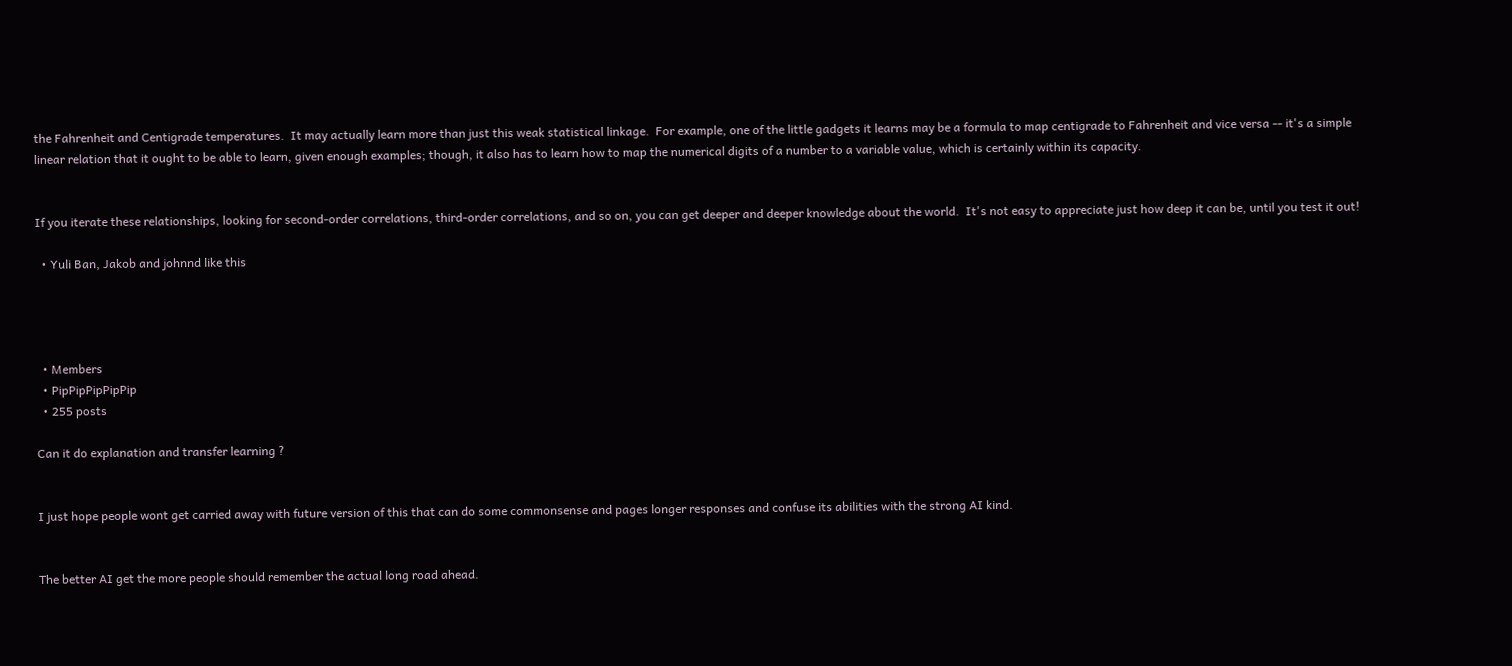the Fahrenheit and Centigrade temperatures.  It may actually learn more than just this weak statistical linkage.  For example, one of the little gadgets it learns may be a formula to map centigrade to Fahrenheit and vice versa -- it's a simple linear relation that it ought to be able to learn, given enough examples; though, it also has to learn how to map the numerical digits of a number to a variable value, which is certainly within its capacity.


If you iterate these relationships, looking for second-order correlations, third-order correlations, and so on, you can get deeper and deeper knowledge about the world.  It's not easy to appreciate just how deep it can be, until you test it out!

  • Yuli Ban, Jakob and johnnd like this




  • Members
  • PipPipPipPipPip
  • 255 posts

Can it do explanation and transfer learning ?


I just hope people wont get carried away with future version of this that can do some commonsense and pages longer responses and confuse its abilities with the strong AI kind.


The better AI get the more people should remember the actual long road ahead.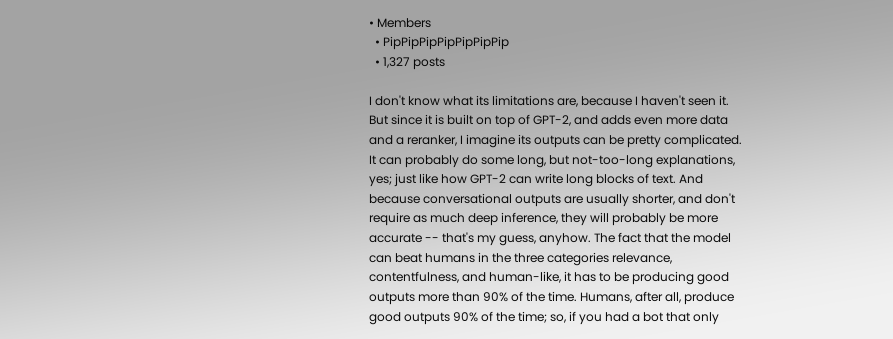• Members
  • PipPipPipPipPipPipPip
  • 1,327 posts

I don't know what its limitations are, because I haven't seen it. But since it is built on top of GPT-2, and adds even more data and a reranker, I imagine its outputs can be pretty complicated. It can probably do some long, but not-too-long explanations, yes; just like how GPT-2 can write long blocks of text. And because conversational outputs are usually shorter, and don't require as much deep inference, they will probably be more accurate -- that's my guess, anyhow. The fact that the model can beat humans in the three categories relevance, contentfulness, and human-like, it has to be producing good outputs more than 90% of the time. Humans, after all, produce good outputs 90% of the time; so, if you had a bot that only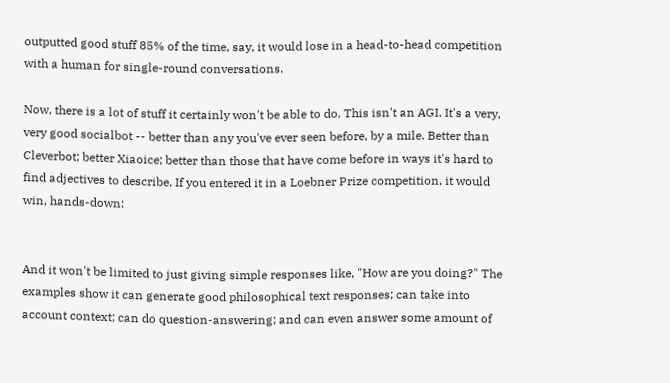outputted good stuff 85% of the time, say, it would lose in a head-to-head competition with a human for single-round conversations.

Now, there is a lot of stuff it certainly won't be able to do. This isn't an AGI. It's a very, very good socialbot -- better than any you've ever seen before, by a mile. Better than Cleverbot; better Xiaoice; better than those that have come before in ways it's hard to find adjectives to describe. If you entered it in a Loebner Prize competition, it would win, hands-down:


And it won't be limited to just giving simple responses like, "How are you doing?" The examples show it can generate good philosophical text responses; can take into account context; can do question-answering; and can even answer some amount of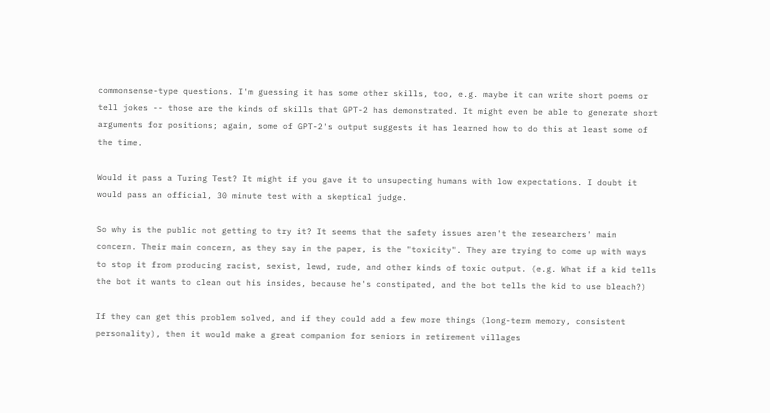commonsense-type questions. I'm guessing it has some other skills, too, e.g. maybe it can write short poems or tell jokes -- those are the kinds of skills that GPT-2 has demonstrated. It might even be able to generate short arguments for positions; again, some of GPT-2's output suggests it has learned how to do this at least some of the time.

Would it pass a Turing Test? It might if you gave it to unsupecting humans with low expectations. I doubt it would pass an official, 30 minute test with a skeptical judge.

So why is the public not getting to try it? It seems that the safety issues aren't the researchers' main concern. Their main concern, as they say in the paper, is the "toxicity". They are trying to come up with ways to stop it from producing racist, sexist, lewd, rude, and other kinds of toxic output. (e.g. What if a kid tells the bot it wants to clean out his insides, because he's constipated, and the bot tells the kid to use bleach?)

If they can get this problem solved, and if they could add a few more things (long-term memory, consistent personality), then it would make a great companion for seniors in retirement villages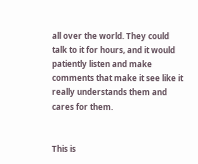all over the world. They could talk to it for hours, and it would patiently listen and make comments that make it see like it really understands them and cares for them.


This is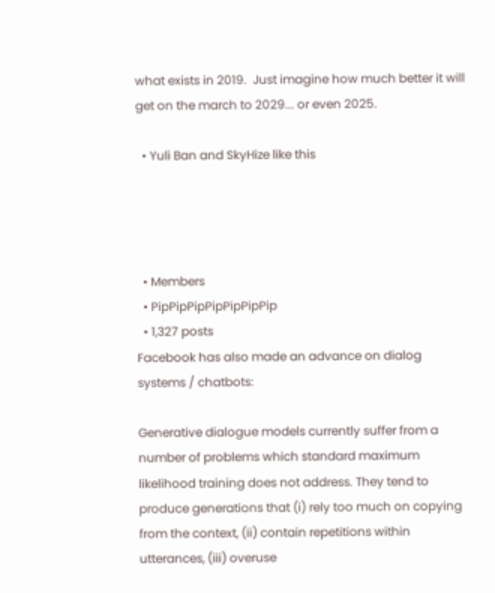what exists in 2019.  Just imagine how much better it will get on the march to 2029... or even 2025.

  • Yuli Ban and SkyHize like this




  • Members
  • PipPipPipPipPipPipPip
  • 1,327 posts
Facebook has also made an advance on dialog systems / chatbots:

Generative dialogue models currently suffer from a number of problems which standard maximum likelihood training does not address. They tend to produce generations that (i) rely too much on copying from the context, (ii) contain repetitions within utterances, (iii) overuse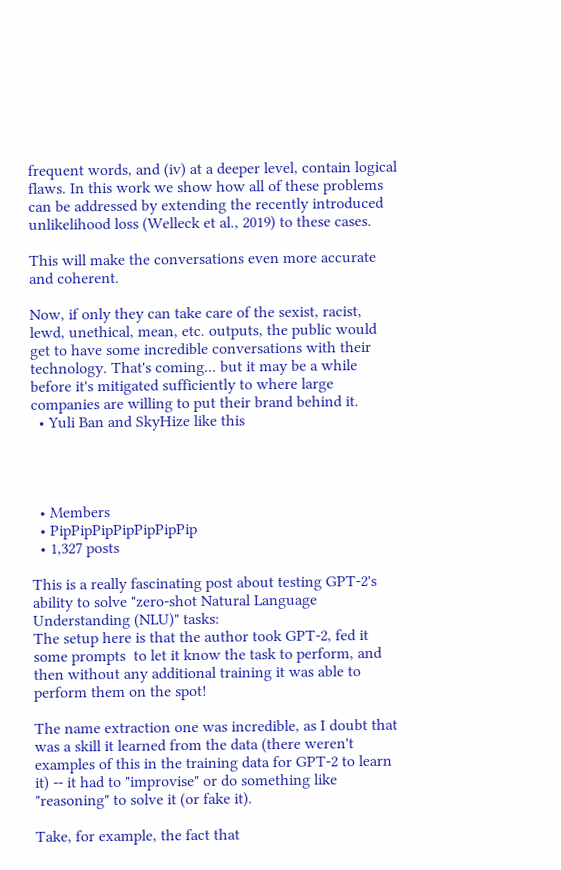frequent words, and (iv) at a deeper level, contain logical flaws. In this work we show how all of these problems can be addressed by extending the recently introduced unlikelihood loss (Welleck et al., 2019) to these cases.

This will make the conversations even more accurate and coherent.

Now, if only they can take care of the sexist, racist, lewd, unethical, mean, etc. outputs, the public would get to have some incredible conversations with their technology. That's coming... but it may be a while before it's mitigated sufficiently to where large companies are willing to put their brand behind it.
  • Yuli Ban and SkyHize like this




  • Members
  • PipPipPipPipPipPipPip
  • 1,327 posts

This is a really fascinating post about testing GPT-2's ability to solve "zero-shot Natural Language Understanding (NLU)" tasks:
The setup here is that the author took GPT-2, fed it some prompts  to let it know the task to perform, and then without any additional training it was able to perform them on the spot!

The name extraction one was incredible, as I doubt that was a skill it learned from the data (there weren't examples of this in the training data for GPT-2 to learn it) -- it had to "improvise" or do something like "reasoning" to solve it (or fake it).

Take, for example, the fact that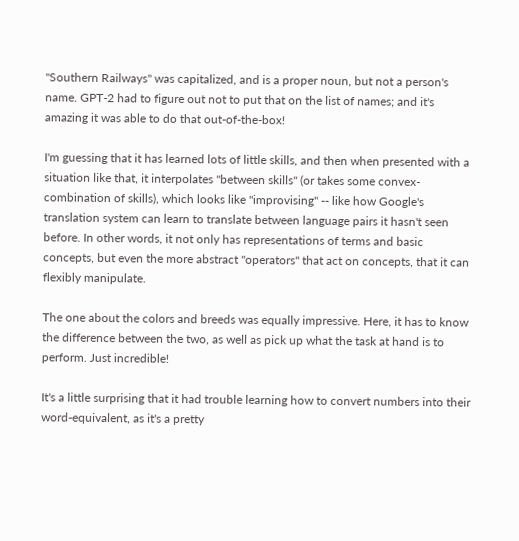"Southern Railways" was capitalized, and is a proper noun, but not a person's name. GPT-2 had to figure out not to put that on the list of names; and it's amazing it was able to do that out-of-the-box!

I'm guessing that it has learned lots of little skills, and then when presented with a situation like that, it interpolates "between skills" (or takes some convex-combination of skills), which looks like "improvising" -- like how Google's translation system can learn to translate between language pairs it hasn't seen before. In other words, it not only has representations of terms and basic concepts, but even the more abstract "operators" that act on concepts, that it can flexibly manipulate.

The one about the colors and breeds was equally impressive. Here, it has to know the difference between the two, as well as pick up what the task at hand is to perform. Just incredible!

It's a little surprising that it had trouble learning how to convert numbers into their word-equivalent, as it's a pretty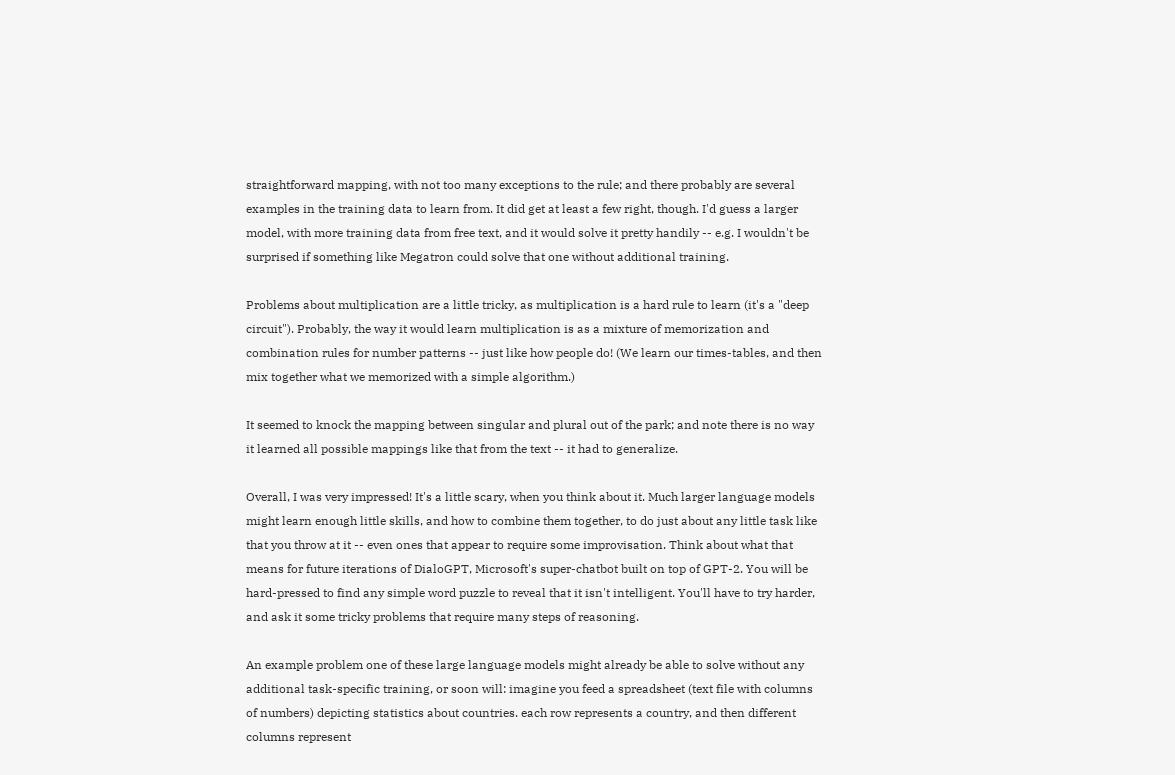straightforward mapping, with not too many exceptions to the rule; and there probably are several examples in the training data to learn from. It did get at least a few right, though. I'd guess a larger model, with more training data from free text, and it would solve it pretty handily -- e.g. I wouldn't be surprised if something like Megatron could solve that one without additional training.

Problems about multiplication are a little tricky, as multiplication is a hard rule to learn (it's a "deep circuit"). Probably, the way it would learn multiplication is as a mixture of memorization and combination rules for number patterns -- just like how people do! (We learn our times-tables, and then mix together what we memorized with a simple algorithm.)

It seemed to knock the mapping between singular and plural out of the park; and note there is no way it learned all possible mappings like that from the text -- it had to generalize.

Overall, I was very impressed! It's a little scary, when you think about it. Much larger language models might learn enough little skills, and how to combine them together, to do just about any little task like that you throw at it -- even ones that appear to require some improvisation. Think about what that means for future iterations of DialoGPT, Microsoft's super-chatbot built on top of GPT-2. You will be hard-pressed to find any simple word puzzle to reveal that it isn't intelligent. You'll have to try harder, and ask it some tricky problems that require many steps of reasoning.

An example problem one of these large language models might already be able to solve without any additional task-specific training, or soon will: imagine you feed a spreadsheet (text file with columns of numbers) depicting statistics about countries. each row represents a country, and then different columns represent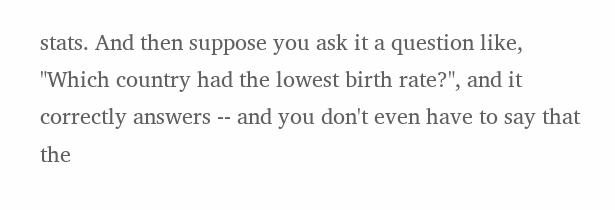stats. And then suppose you ask it a question like, "Which country had the lowest birth rate?", and it correctly answers -- and you don't even have to say that the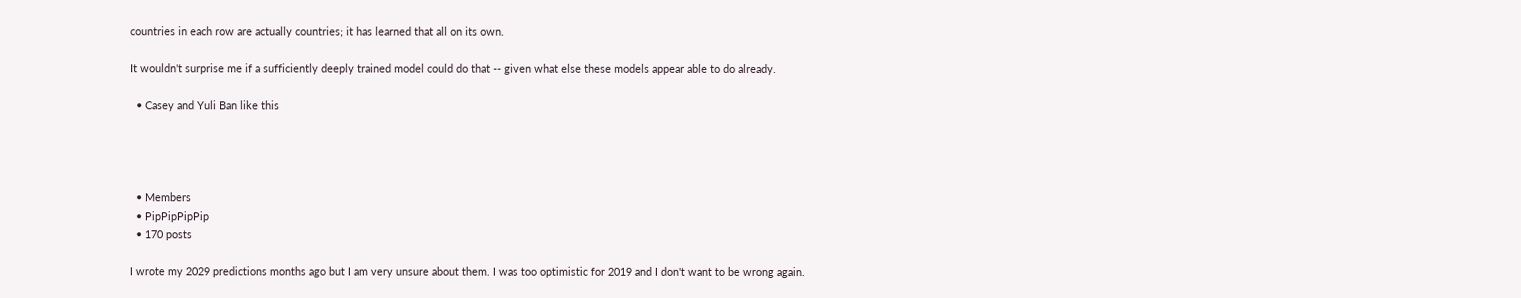countries in each row are actually countries; it has learned that all on its own.

It wouldn't surprise me if a sufficiently deeply trained model could do that -- given what else these models appear able to do already.

  • Casey and Yuli Ban like this




  • Members
  • PipPipPipPip
  • 170 posts

I wrote my 2029 predictions months ago but I am very unsure about them. I was too optimistic for 2019 and I don't want to be wrong again.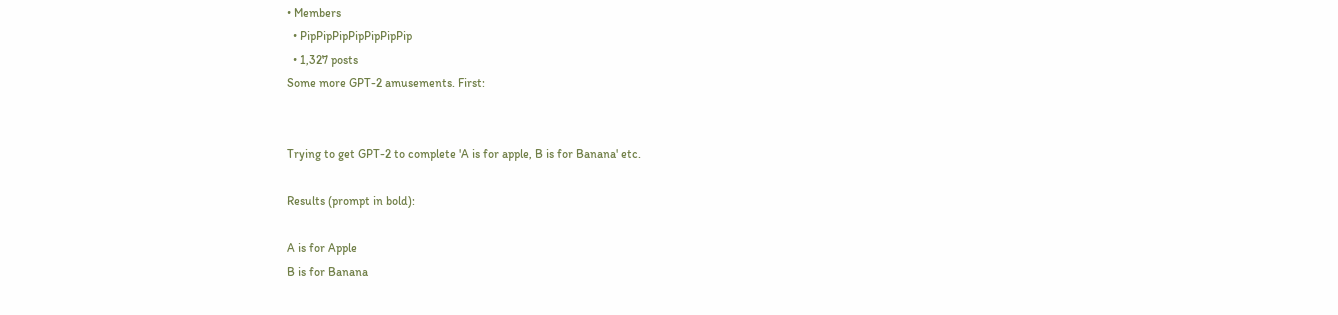• Members
  • PipPipPipPipPipPipPip
  • 1,327 posts
Some more GPT-2 amusements. First:


Trying to get GPT-2 to complete 'A is for apple, B is for Banana' etc.

Results (prompt in bold):

A is for Apple
B is for Banana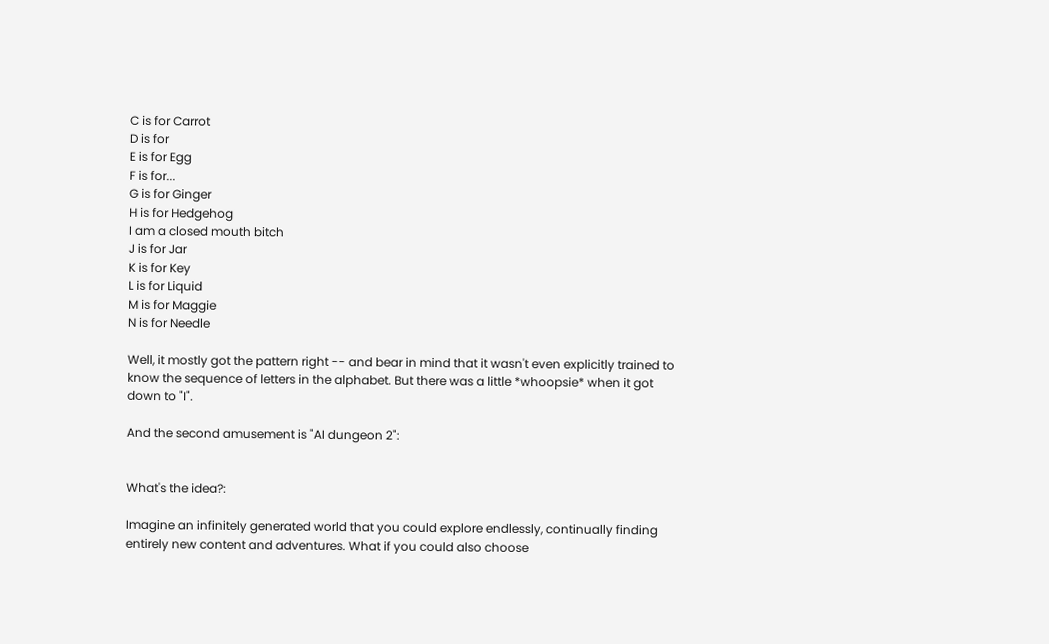C is for Carrot
D is for
E is for Egg
F is for...
G is for Ginger
H is for Hedgehog
I am a closed mouth bitch
J is for Jar
K is for Key
L is for Liquid
M is for Maggie
N is for Needle

Well, it mostly got the pattern right -- and bear in mind that it wasn't even explicitly trained to know the sequence of letters in the alphabet. But there was a little *whoopsie* when it got down to "I".

And the second amusement is "AI dungeon 2":


What's the idea?:

Imagine an infinitely generated world that you could explore endlessly, continually finding entirely new content and adventures. What if you could also choose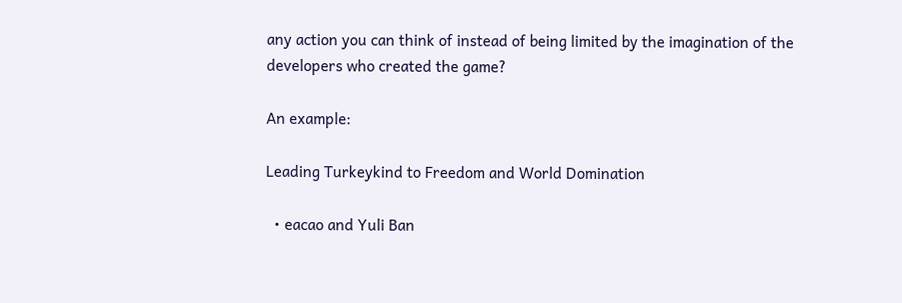any action you can think of instead of being limited by the imagination of the developers who created the game?

An example:

Leading Turkeykind to Freedom and World Domination

  • eacao and Yuli Ban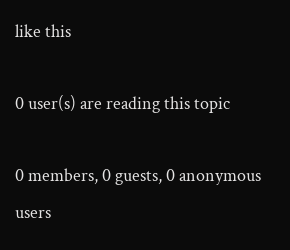like this

0 user(s) are reading this topic

0 members, 0 guests, 0 anonymous users